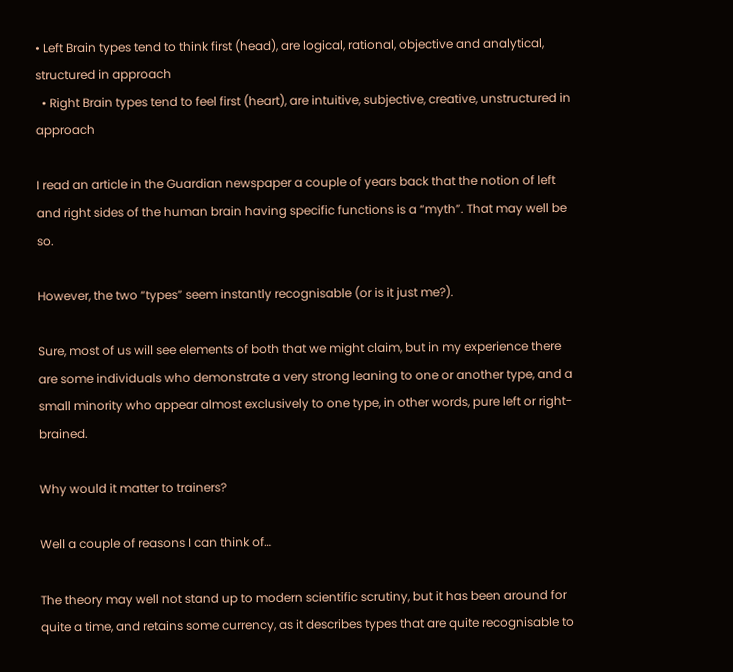• Left Brain types tend to think first (head), are logical, rational, objective and analytical, structured in approach
  • Right Brain types tend to feel first (heart), are intuitive, subjective, creative, unstructured in approach

I read an article in the Guardian newspaper a couple of years back that the notion of left and right sides of the human brain having specific functions is a “myth”. That may well be so.

However, the two “types” seem instantly recognisable (or is it just me?).

Sure, most of us will see elements of both that we might claim, but in my experience there are some individuals who demonstrate a very strong leaning to one or another type, and a small minority who appear almost exclusively to one type, in other words, pure left or right-brained.

Why would it matter to trainers?

Well a couple of reasons I can think of…

The theory may well not stand up to modern scientific scrutiny, but it has been around for quite a time, and retains some currency, as it describes types that are quite recognisable to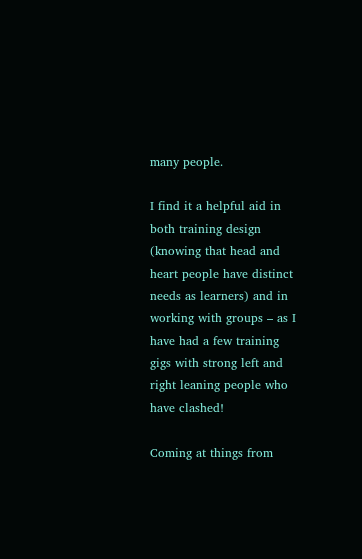many people.

I find it a helpful aid in both training design (knowing that head and heart people have distinct needs as learners) and in working with groups – as I have had a few training gigs with strong left and right leaning people who have clashed!

Coming at things from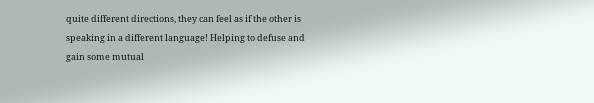quite different directions, they can feel as if the other is speaking in a different language! Helping to defuse and gain some mutual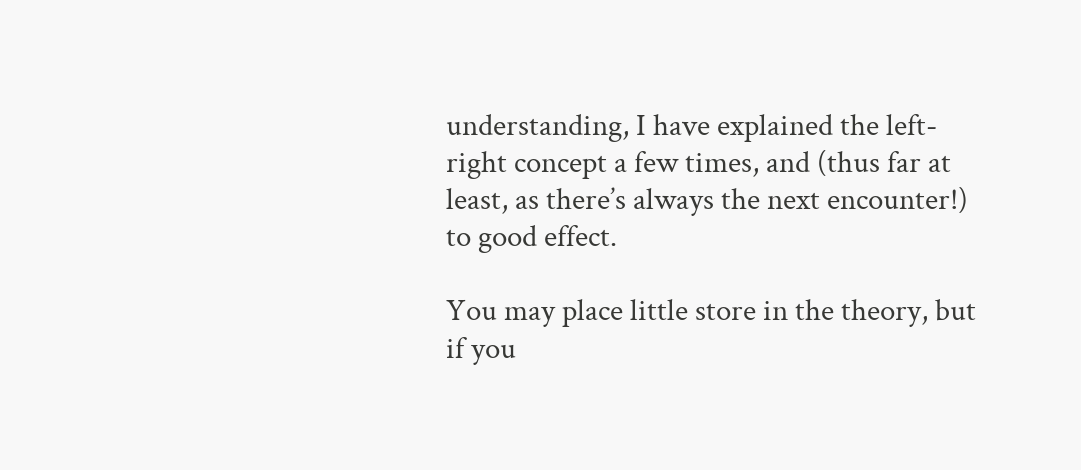understanding, I have explained the left-right concept a few times, and (thus far at least, as there’s always the next encounter!) to good effect.

You may place little store in the theory, but if you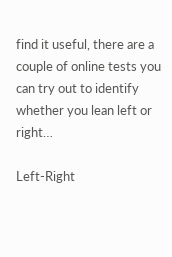find it useful, there are a couple of online tests you can try out to identify whether you lean left or right…

Left-Right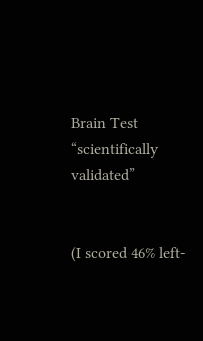Brain Test “scientifically validated”


(I scored 46% left-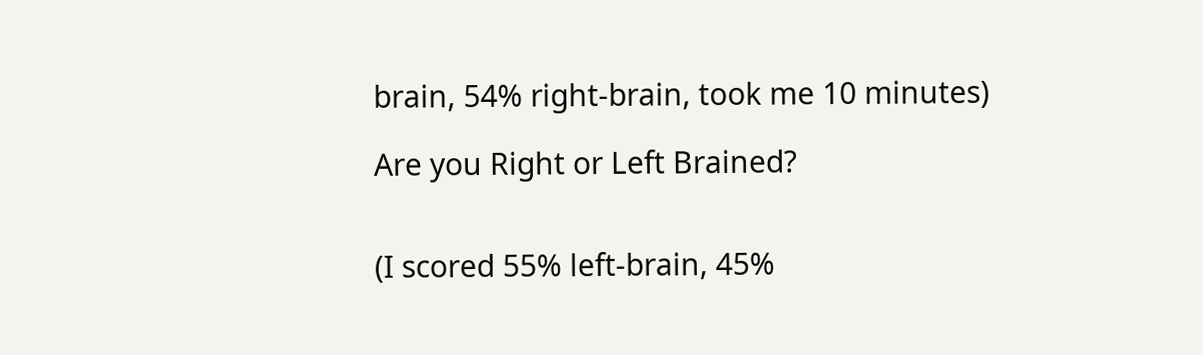brain, 54% right-brain, took me 10 minutes)

Are you Right or Left Brained?


(I scored 55% left-brain, 45%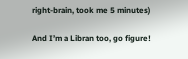right-brain, took me 5 minutes)

And I’m a Libran too, go figure!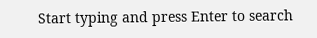Start typing and press Enter to search